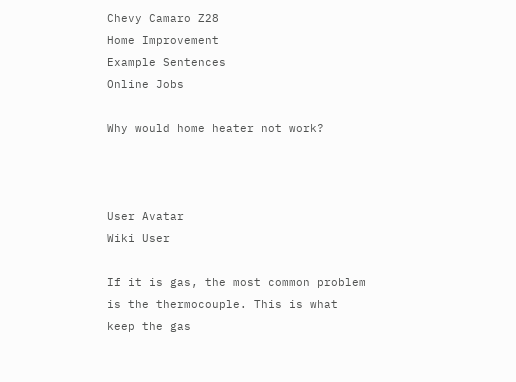Chevy Camaro Z28
Home Improvement
Example Sentences
Online Jobs

Why would home heater not work?



User Avatar
Wiki User

If it is gas, the most common problem is the thermocouple. This is what keep the gas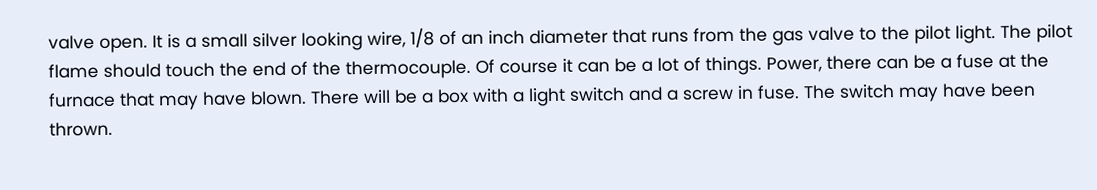valve open. It is a small silver looking wire, 1/8 of an inch diameter that runs from the gas valve to the pilot light. The pilot flame should touch the end of the thermocouple. Of course it can be a lot of things. Power, there can be a fuse at the furnace that may have blown. There will be a box with a light switch and a screw in fuse. The switch may have been thrown.